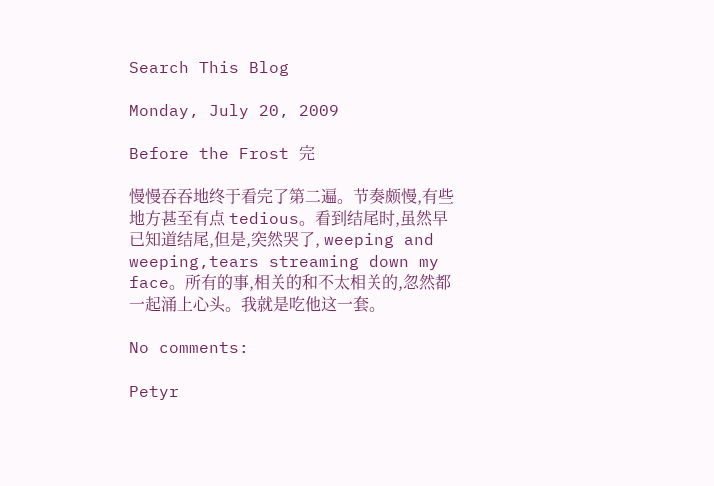Search This Blog

Monday, July 20, 2009

Before the Frost 完

慢慢吞吞地终于看完了第二遍。节奏颇慢,有些地方甚至有点 tedious。看到结尾时,虽然早已知道结尾,但是,突然哭了, weeping and weeping,tears streaming down my face。所有的事,相关的和不太相关的,忽然都一起涌上心头。我就是吃他这一套。

No comments:

Petyr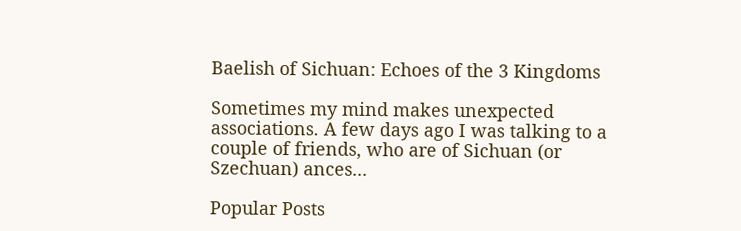Baelish of Sichuan: Echoes of the 3 Kingdoms

Sometimes my mind makes unexpected associations. A few days ago I was talking to a couple of friends, who are of Sichuan (or Szechuan) ances...

Popular Posts